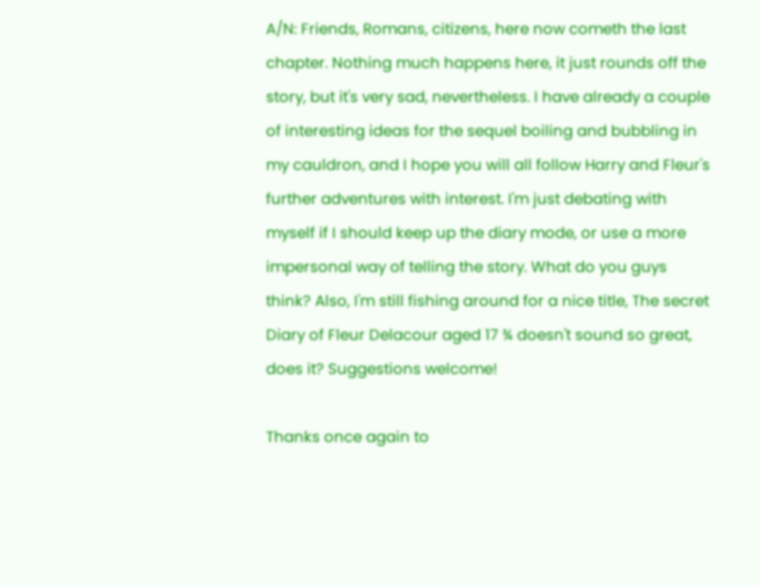A/N: Friends, Romans, citizens, here now cometh the last chapter. Nothing much happens here, it just rounds off the story, but it's very sad, nevertheless. I have already a couple of interesting ideas for the sequel boiling and bubbling in my cauldron, and I hope you will all follow Harry and Fleur's further adventures with interest. I'm just debating with myself if I should keep up the diary mode, or use a more impersonal way of telling the story. What do you guys think? Also, I'm still fishing around for a nice title, The secret Diary of Fleur Delacour aged 17 ¾ doesn't sound so great, does it? Suggestions welcome!

Thanks once again to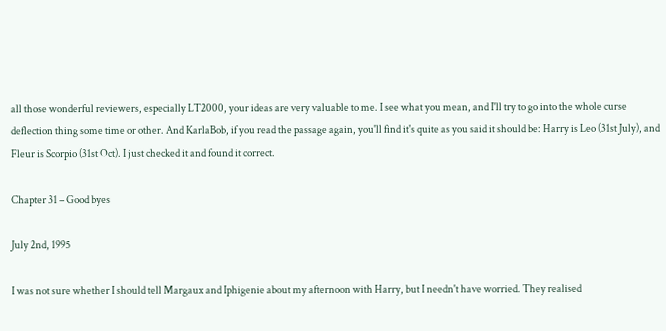all those wonderful reviewers, especially LT2000, your ideas are very valuable to me. I see what you mean, and I'll try to go into the whole curse deflection thing some time or other. And KarlaBob, if you read the passage again, you'll find it's quite as you said it should be: Harry is Leo (31st July), and Fleur is Scorpio (31st Oct). I just checked it and found it correct.

Chapter 31 – Good byes

July 2nd, 1995

I was not sure whether I should tell Margaux and Iphigenie about my afternoon with Harry, but I needn't have worried. They realised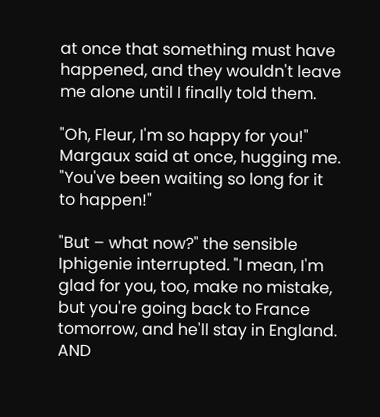at once that something must have happened, and they wouldn't leave me alone until I finally told them.

"Oh, Fleur, I'm so happy for you!" Margaux said at once, hugging me. "You've been waiting so long for it to happen!"

"But – what now?" the sensible Iphigenie interrupted. "I mean, I'm glad for you, too, make no mistake, but you're going back to France tomorrow, and he'll stay in England. AND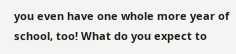you even have one whole more year of school, too! What do you expect to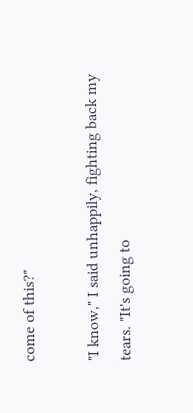come of this?"

"I know," I said unhappily, fighting back my tears. "It's going to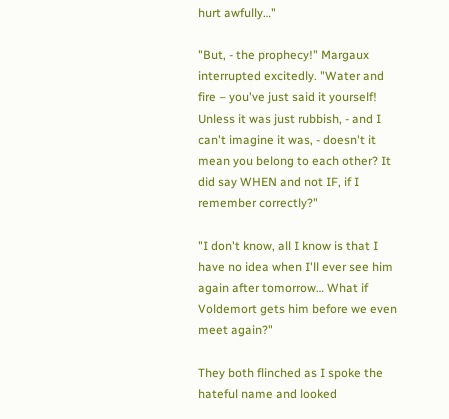hurt awfully…"

"But, - the prophecy!" Margaux interrupted excitedly. "Water and fire – you've just said it yourself! Unless it was just rubbish, - and I can't imagine it was, - doesn't it mean you belong to each other? It did say WHEN and not IF, if I remember correctly?"

"I don't know, all I know is that I have no idea when I'll ever see him again after tomorrow… What if Voldemort gets him before we even meet again?"

They both flinched as I spoke the hateful name and looked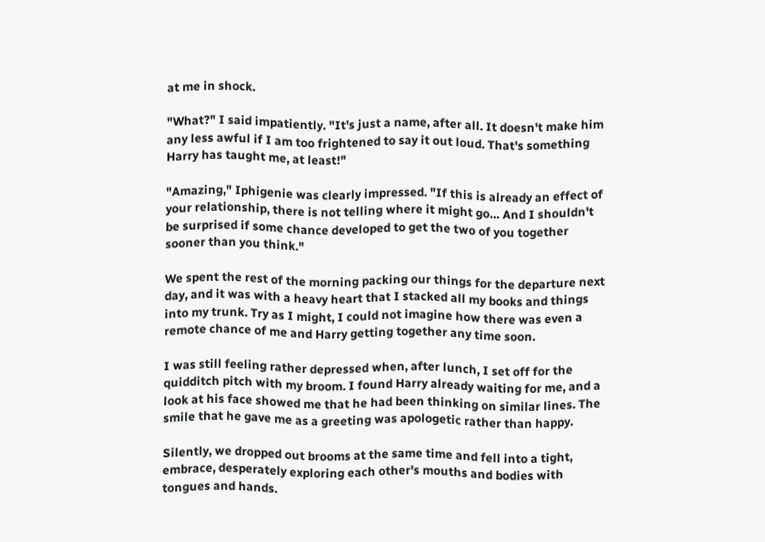at me in shock.

"What?" I said impatiently. "It's just a name, after all. It doesn't make him any less awful if I am too frightened to say it out loud. That's something Harry has taught me, at least!"

"Amazing," Iphigenie was clearly impressed. "If this is already an effect of your relationship, there is not telling where it might go… And I shouldn't be surprised if some chance developed to get the two of you together sooner than you think."

We spent the rest of the morning packing our things for the departure next day, and it was with a heavy heart that I stacked all my books and things into my trunk. Try as I might, I could not imagine how there was even a remote chance of me and Harry getting together any time soon.

I was still feeling rather depressed when, after lunch, I set off for the quidditch pitch with my broom. I found Harry already waiting for me, and a look at his face showed me that he had been thinking on similar lines. The smile that he gave me as a greeting was apologetic rather than happy.

Silently, we dropped out brooms at the same time and fell into a tight, embrace, desperately exploring each other's mouths and bodies with tongues and hands.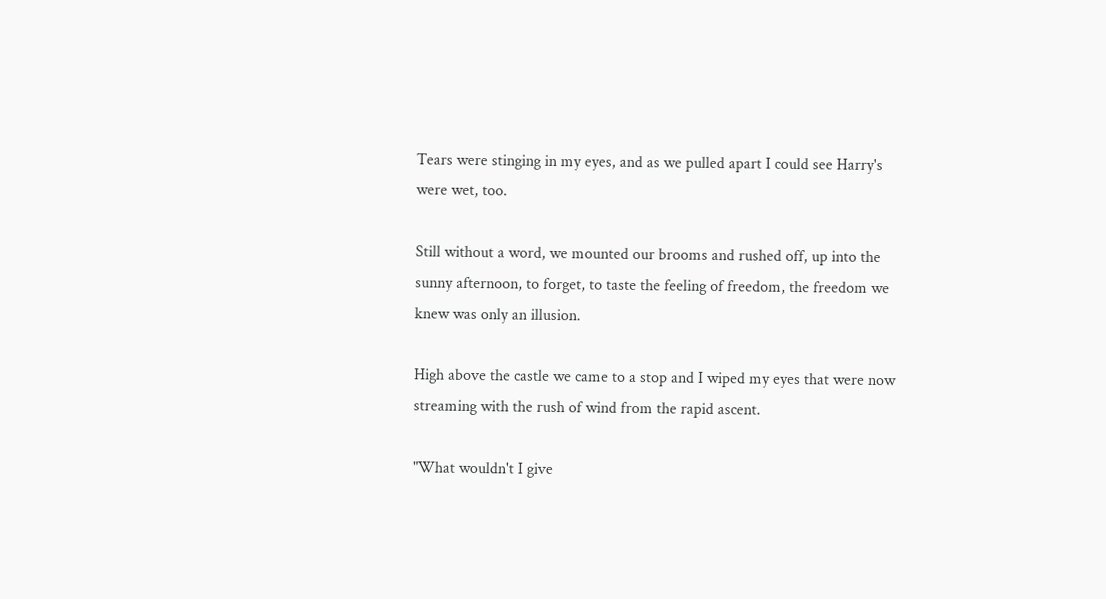Tears were stinging in my eyes, and as we pulled apart I could see Harry's were wet, too.

Still without a word, we mounted our brooms and rushed off, up into the sunny afternoon, to forget, to taste the feeling of freedom, the freedom we knew was only an illusion.

High above the castle we came to a stop and I wiped my eyes that were now streaming with the rush of wind from the rapid ascent.

"What wouldn't I give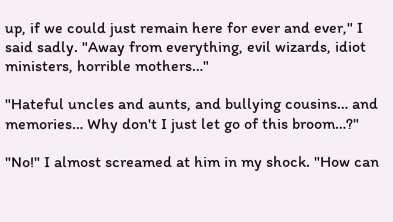up, if we could just remain here for ever and ever," I said sadly. "Away from everything, evil wizards, idiot ministers, horrible mothers…"

"Hateful uncles and aunts, and bullying cousins… and memories… Why don't I just let go of this broom…?"

"No!" I almost screamed at him in my shock. "How can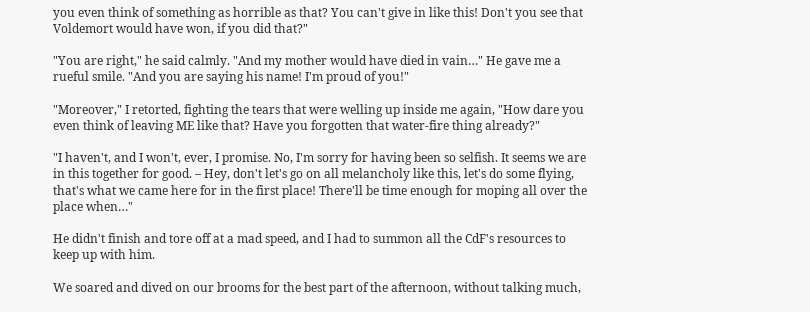you even think of something as horrible as that? You can't give in like this! Don't you see that Voldemort would have won, if you did that?"

"You are right," he said calmly. "And my mother would have died in vain…" He gave me a rueful smile. "And you are saying his name! I'm proud of you!"

"Moreover," I retorted, fighting the tears that were welling up inside me again, "How dare you even think of leaving ME like that? Have you forgotten that water-fire thing already?"

"I haven't, and I won't, ever, I promise. No, I'm sorry for having been so selfish. It seems we are in this together for good. – Hey, don't let's go on all melancholy like this, let's do some flying, that's what we came here for in the first place! There'll be time enough for moping all over the place when…"

He didn't finish and tore off at a mad speed, and I had to summon all the CdF's resources to keep up with him.

We soared and dived on our brooms for the best part of the afternoon, without talking much,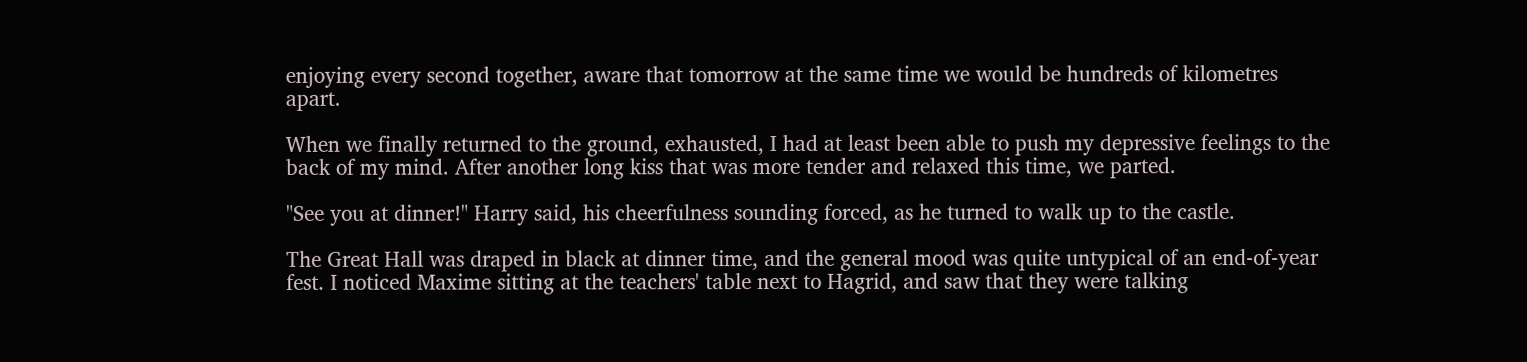enjoying every second together, aware that tomorrow at the same time we would be hundreds of kilometres apart.

When we finally returned to the ground, exhausted, I had at least been able to push my depressive feelings to the back of my mind. After another long kiss that was more tender and relaxed this time, we parted.

"See you at dinner!" Harry said, his cheerfulness sounding forced, as he turned to walk up to the castle.

The Great Hall was draped in black at dinner time, and the general mood was quite untypical of an end-of-year fest. I noticed Maxime sitting at the teachers' table next to Hagrid, and saw that they were talking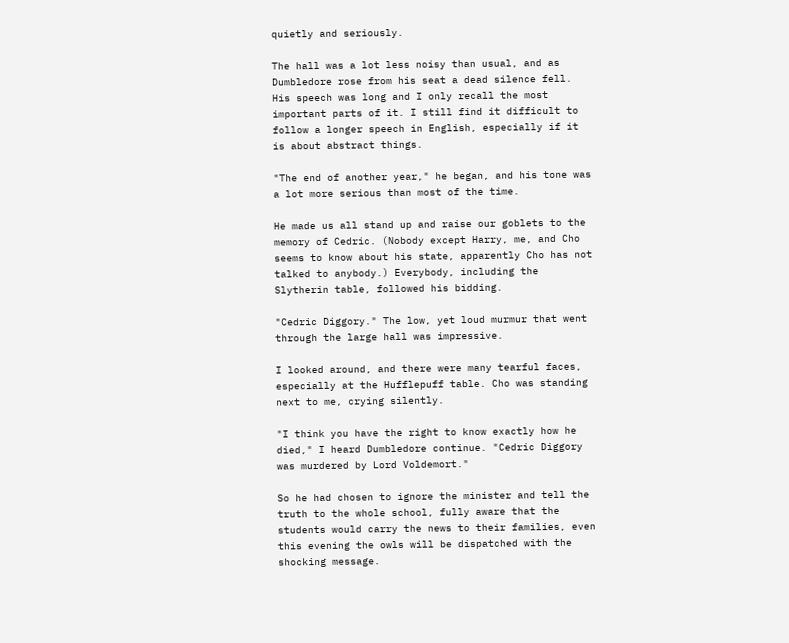quietly and seriously.

The hall was a lot less noisy than usual, and as Dumbledore rose from his seat a dead silence fell. His speech was long and I only recall the most important parts of it. I still find it difficult to follow a longer speech in English, especially if it is about abstract things.

"The end of another year," he began, and his tone was a lot more serious than most of the time.

He made us all stand up and raise our goblets to the memory of Cedric. (Nobody except Harry, me, and Cho seems to know about his state, apparently Cho has not talked to anybody.) Everybody, including the Slytherin table, followed his bidding.

"Cedric Diggory." The low, yet loud murmur that went through the large hall was impressive.

I looked around, and there were many tearful faces, especially at the Hufflepuff table. Cho was standing next to me, crying silently.

"I think you have the right to know exactly how he died," I heard Dumbledore continue. "Cedric Diggory was murdered by Lord Voldemort."

So he had chosen to ignore the minister and tell the truth to the whole school, fully aware that the students would carry the news to their families, even this evening the owls will be dispatched with the shocking message.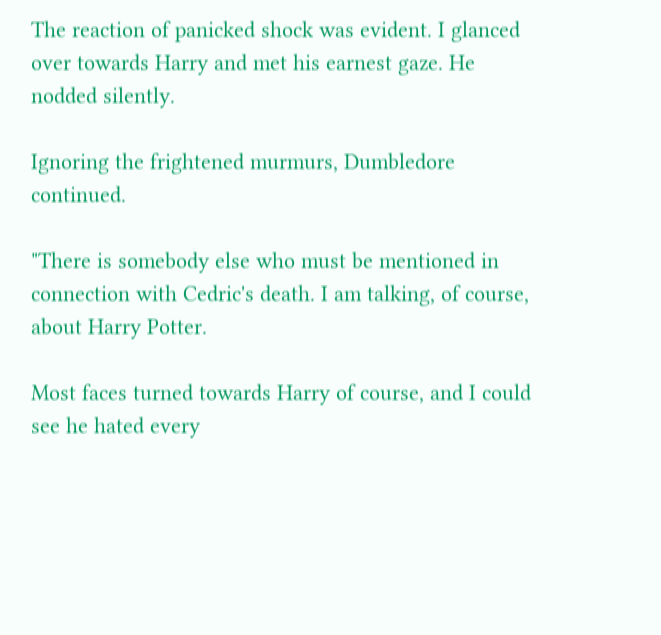The reaction of panicked shock was evident. I glanced over towards Harry and met his earnest gaze. He nodded silently.

Ignoring the frightened murmurs, Dumbledore continued.

"There is somebody else who must be mentioned in connection with Cedric's death. I am talking, of course, about Harry Potter.

Most faces turned towards Harry of course, and I could see he hated every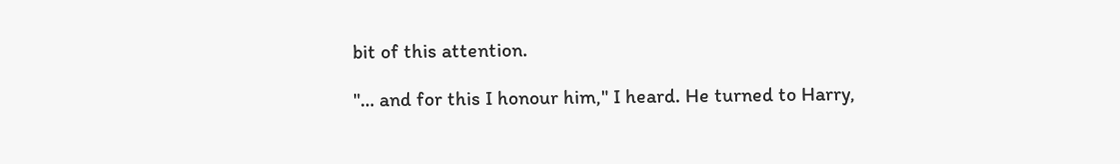bit of this attention.

"… and for this I honour him," I heard. He turned to Harry,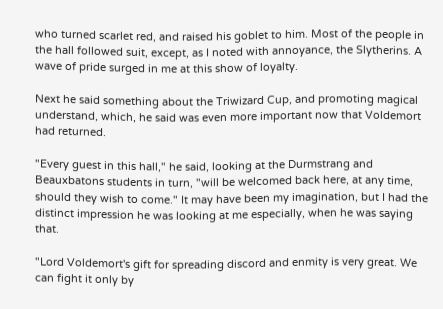who turned scarlet red, and raised his goblet to him. Most of the people in the hall followed suit, except, as I noted with annoyance, the Slytherins. A wave of pride surged in me at this show of loyalty.

Next he said something about the Triwizard Cup, and promoting magical understand, which, he said was even more important now that Voldemort had returned.

"Every guest in this hall," he said, looking at the Durmstrang and Beauxbatons students in turn, "will be welcomed back here, at any time, should they wish to come." It may have been my imagination, but I had the distinct impression he was looking at me especially, when he was saying that.

"Lord Voldemort's gift for spreading discord and enmity is very great. We can fight it only by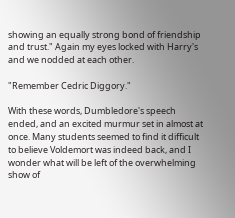showing an equally strong bond of friendship and trust." Again my eyes locked with Harry's and we nodded at each other.

"Remember Cedric Diggory."

With these words, Dumbledore's speech ended, and an excited murmur set in almost at once. Many students seemed to find it difficult to believe Voldemort was indeed back, and I wonder what will be left of the overwhelming show of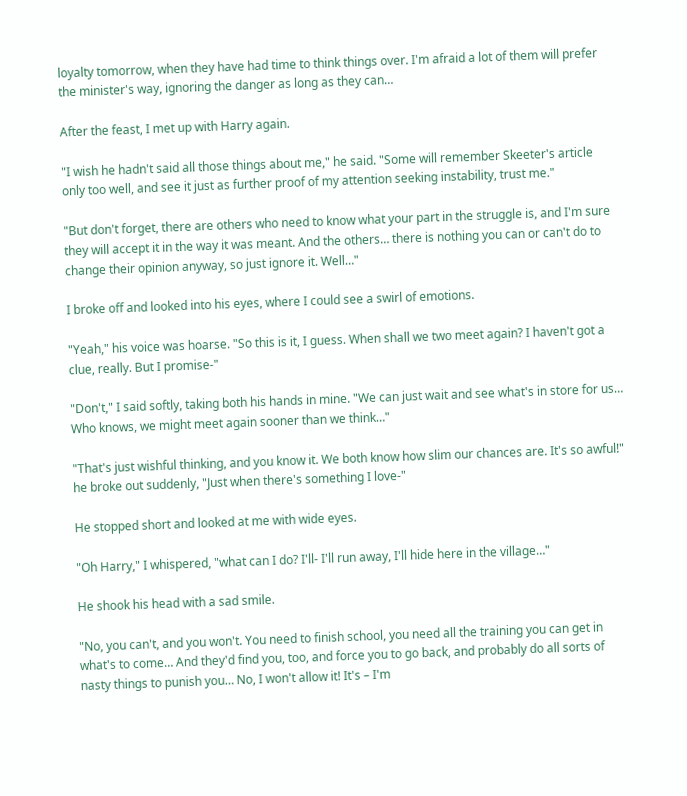loyalty tomorrow, when they have had time to think things over. I'm afraid a lot of them will prefer the minister's way, ignoring the danger as long as they can…

After the feast, I met up with Harry again.

"I wish he hadn't said all those things about me," he said. "Some will remember Skeeter's article only too well, and see it just as further proof of my attention seeking instability, trust me."

"But don't forget, there are others who need to know what your part in the struggle is, and I'm sure they will accept it in the way it was meant. And the others… there is nothing you can or can't do to change their opinion anyway, so just ignore it. Well…"

I broke off and looked into his eyes, where I could see a swirl of emotions.

"Yeah," his voice was hoarse. "So this is it, I guess. When shall we two meet again? I haven't got a clue, really. But I promise-"

"Don't," I said softly, taking both his hands in mine. "We can just wait and see what's in store for us… Who knows, we might meet again sooner than we think…"

"That's just wishful thinking, and you know it. We both know how slim our chances are. It's so awful!" he broke out suddenly, "Just when there's something I love-"

He stopped short and looked at me with wide eyes.

"Oh Harry," I whispered, "what can I do? I'll- I'll run away, I'll hide here in the village…"

He shook his head with a sad smile.

"No, you can't, and you won't. You need to finish school, you need all the training you can get in what's to come… And they'd find you, too, and force you to go back, and probably do all sorts of nasty things to punish you… No, I won't allow it! It's – I'm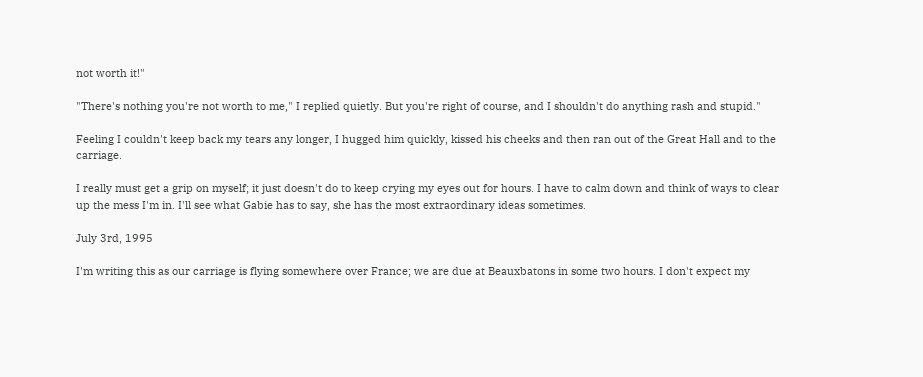not worth it!"

"There's nothing you're not worth to me," I replied quietly. But you're right of course, and I shouldn't do anything rash and stupid."

Feeling I couldn't keep back my tears any longer, I hugged him quickly, kissed his cheeks and then ran out of the Great Hall and to the carriage.

I really must get a grip on myself; it just doesn't do to keep crying my eyes out for hours. I have to calm down and think of ways to clear up the mess I'm in. I'll see what Gabie has to say, she has the most extraordinary ideas sometimes.

July 3rd, 1995

I'm writing this as our carriage is flying somewhere over France; we are due at Beauxbatons in some two hours. I don't expect my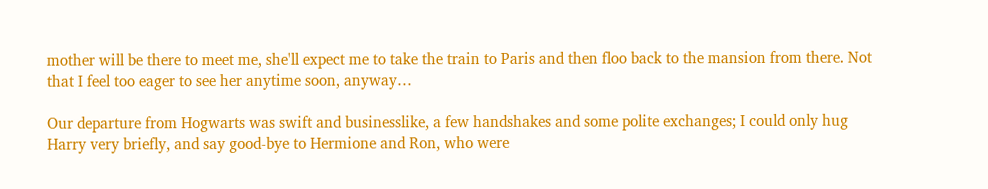mother will be there to meet me, she'll expect me to take the train to Paris and then floo back to the mansion from there. Not that I feel too eager to see her anytime soon, anyway…

Our departure from Hogwarts was swift and businesslike, a few handshakes and some polite exchanges; I could only hug Harry very briefly, and say good-bye to Hermione and Ron, who were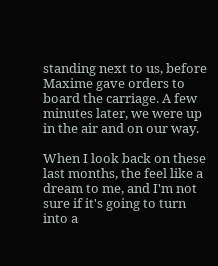standing next to us, before Maxime gave orders to board the carriage. A few minutes later, we were up in the air and on our way.

When I look back on these last months, the feel like a dream to me, and I'm not sure if it's going to turn into a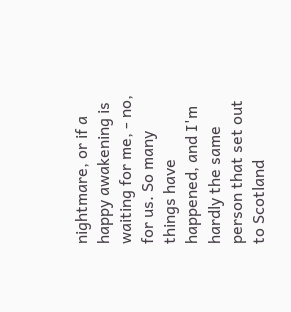nightmare, or if a happy awakening is waiting for me, - no, for us. So many things have happened, and I'm hardly the same person that set out to Scotland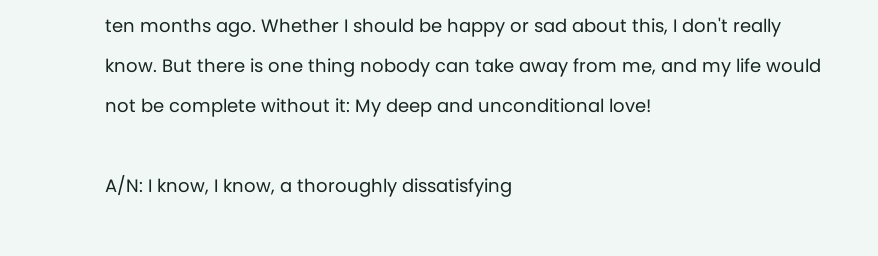ten months ago. Whether I should be happy or sad about this, I don't really know. But there is one thing nobody can take away from me, and my life would not be complete without it: My deep and unconditional love!

A/N: I know, I know, a thoroughly dissatisfying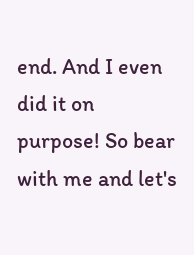end. And I even did it on purpose! So bear with me and let's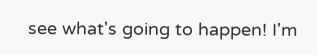see what's going to happen! I'm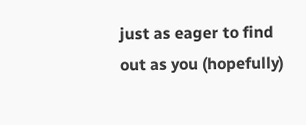just as eager to find out as you (hopefully)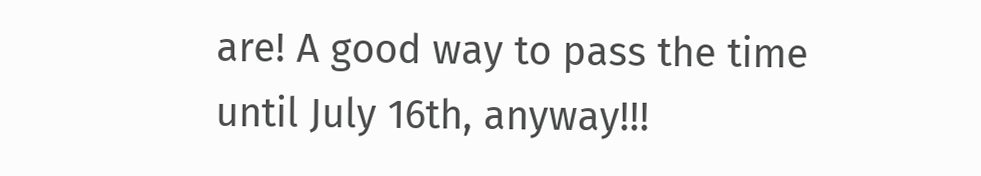are! A good way to pass the time until July 16th, anyway!!!